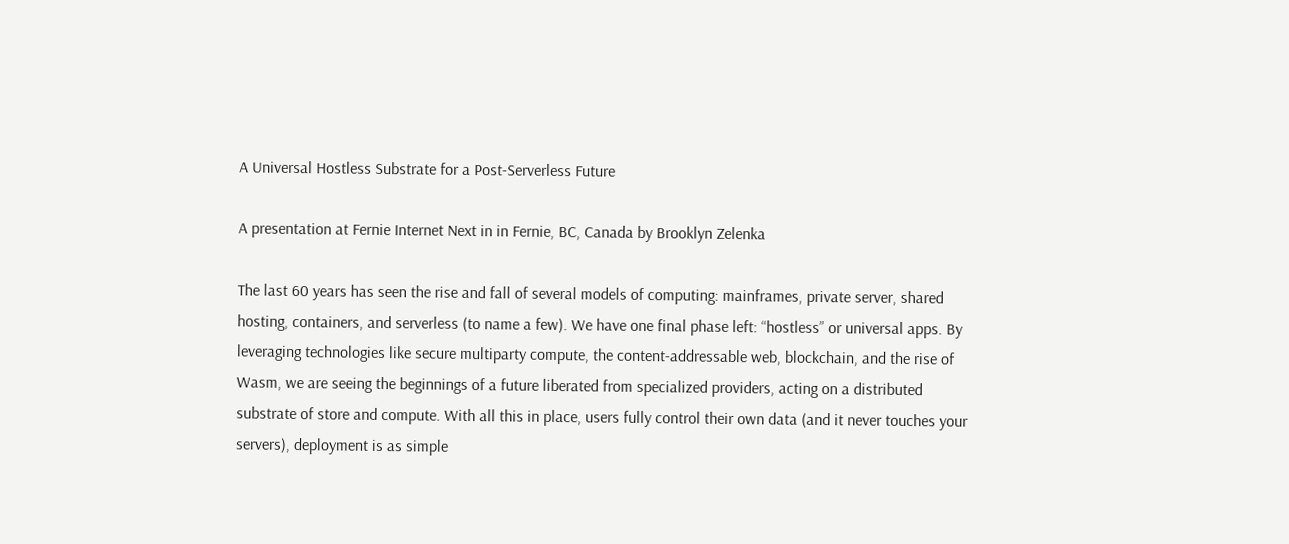A Universal Hostless Substrate for a Post-Serverless Future

A presentation at Fernie Internet Next in in Fernie, BC, Canada by Brooklyn Zelenka

The last 60 years has seen the rise and fall of several models of computing: mainframes, private server, shared hosting, containers, and serverless (to name a few). We have one final phase left: “hostless” or universal apps. By leveraging technologies like secure multiparty compute, the content-addressable web, blockchain, and the rise of Wasm, we are seeing the beginnings of a future liberated from specialized providers, acting on a distributed substrate of store and compute. With all this in place, users fully control their own data (and it never touches your servers), deployment is as simple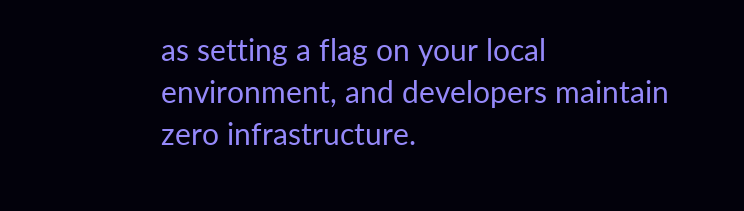as setting a flag on your local environment, and developers maintain zero infrastructure.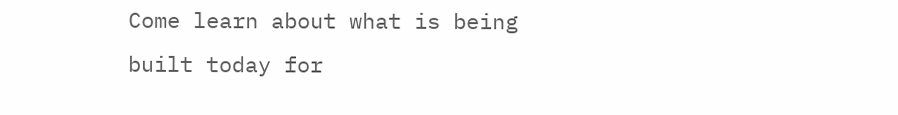Come learn about what is being built today for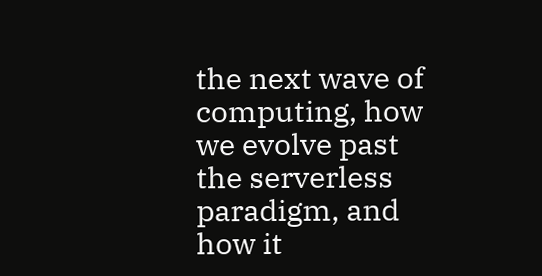the next wave of computing, how we evolve past the serverless paradigm, and how it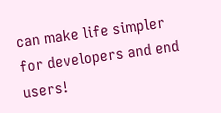can make life simpler for developers and end users!